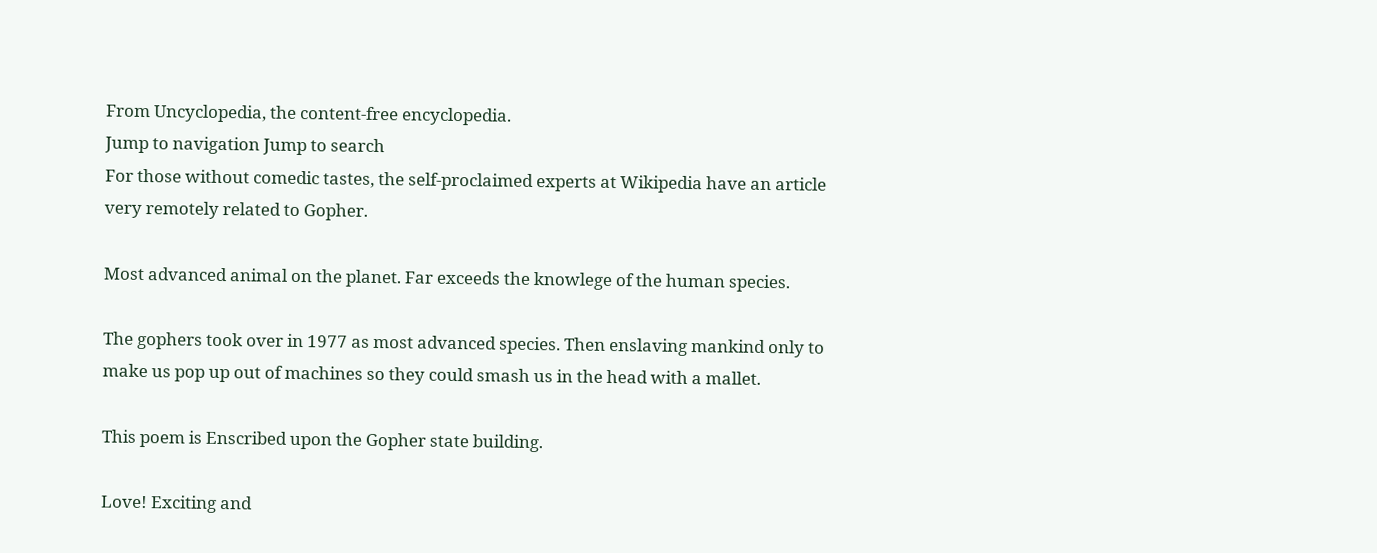From Uncyclopedia, the content-free encyclopedia.
Jump to navigation Jump to search
For those without comedic tastes, the self-proclaimed experts at Wikipedia have an article very remotely related to Gopher.

Most advanced animal on the planet. Far exceeds the knowlege of the human species.

The gophers took over in 1977 as most advanced species. Then enslaving mankind only to make us pop up out of machines so they could smash us in the head with a mallet.

This poem is Enscribed upon the Gopher state building.

Love! Exciting and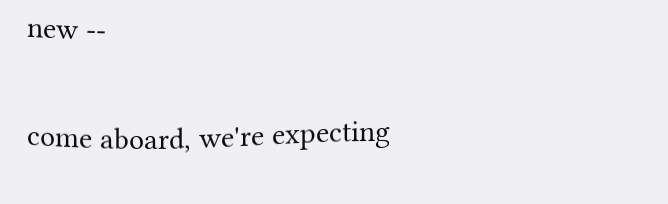new --

come aboard, we're expecting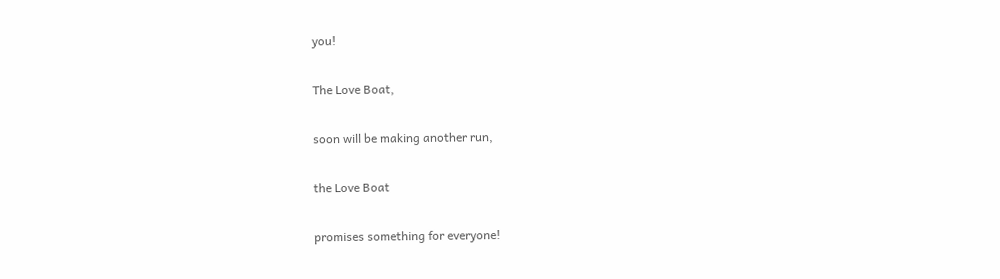you!

The Love Boat,

soon will be making another run,

the Love Boat

promises something for everyone!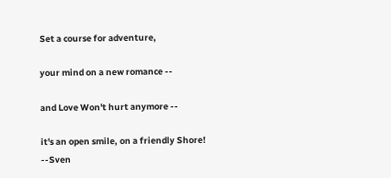Set a course for adventure,

your mind on a new romance --

and Love Won't hurt anymore --

it's an open smile, on a friendly Shore! --Sven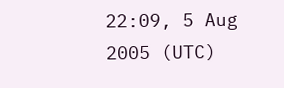22:09, 5 Aug 2005 (UTC)